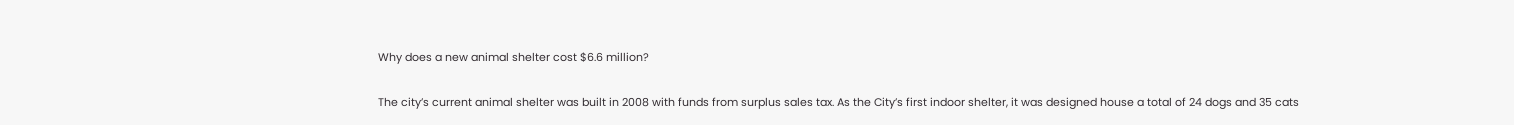Why does a new animal shelter cost $6.6 million?

The city’s current animal shelter was built in 2008 with funds from surplus sales tax. As the City’s first indoor shelter, it was designed house a total of 24 dogs and 35 cats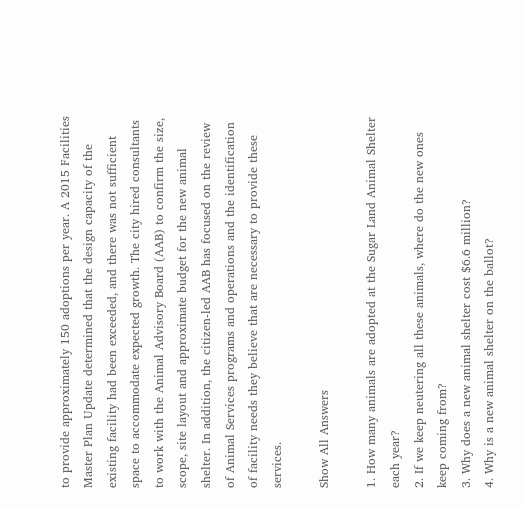to provide approximately 150 adoptions per year. A 2015 Facilities Master Plan Update determined that the design capacity of the existing facility had been exceeded, and there was not sufficient space to accommodate expected growth. The city hired consultants to work with the Animal Advisory Board (AAB) to confirm the size, scope, site layout and approximate budget for the new animal shelter. In addition, the citizen-led AAB has focused on the review of Animal Services programs and operations and the identification of facility needs they believe that are necessary to provide these services.

Show All Answers

1. How many animals are adopted at the Sugar Land Animal Shelter each year?
2. If we keep neutering all these animals, where do the new ones keep coming from?
3. Why does a new animal shelter cost $6.6 million?
4. Why is a new animal shelter on the ballot?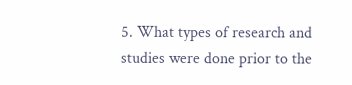5. What types of research and studies were done prior to the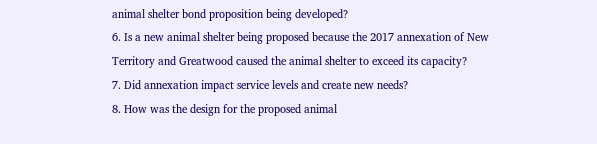animal shelter bond proposition being developed?
6. Is a new animal shelter being proposed because the 2017 annexation of New Territory and Greatwood caused the animal shelter to exceed its capacity?
7. Did annexation impact service levels and create new needs?
8. How was the design for the proposed animal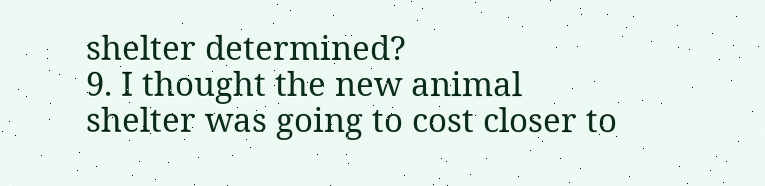shelter determined?
9. I thought the new animal shelter was going to cost closer to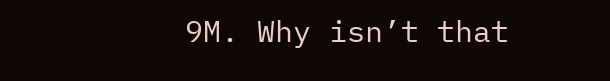9M. Why isn’t that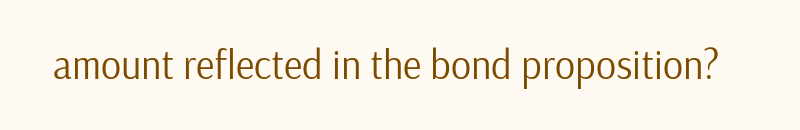amount reflected in the bond proposition?